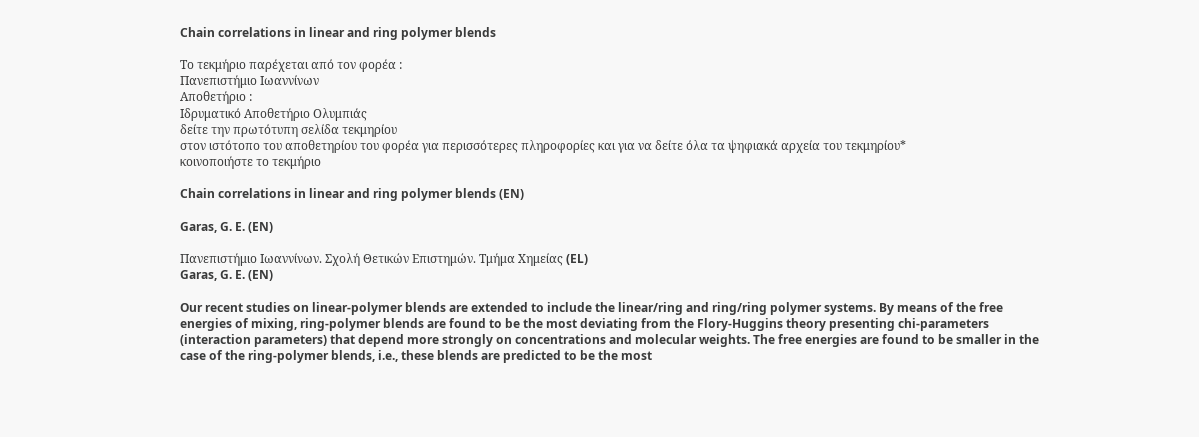Chain correlations in linear and ring polymer blends

Το τεκμήριο παρέχεται από τον φορέα :
Πανεπιστήμιο Ιωαννίνων
Αποθετήριο :
Ιδρυματικό Αποθετήριο Ολυμπιάς
δείτε την πρωτότυπη σελίδα τεκμηρίου
στον ιστότοπο του αποθετηρίου του φορέα για περισσότερες πληροφορίες και για να δείτε όλα τα ψηφιακά αρχεία του τεκμηρίου*
κοινοποιήστε το τεκμήριο

Chain correlations in linear and ring polymer blends (EN)

Garas, G. E. (EN)

Πανεπιστήμιο Ιωαννίνων. Σχολή Θετικών Επιστημών. Τμήμα Χημείας (EL)
Garas, G. E. (EN)

Our recent studies on linear-polymer blends are extended to include the linear/ring and ring/ring polymer systems. By means of the free energies of mixing, ring-polymer blends are found to be the most deviating from the Flory-Huggins theory presenting chi-parameters (interaction parameters) that depend more strongly on concentrations and molecular weights. The free energies are found to be smaller in the case of the ring-polymer blends, i.e., these blends are predicted to be the most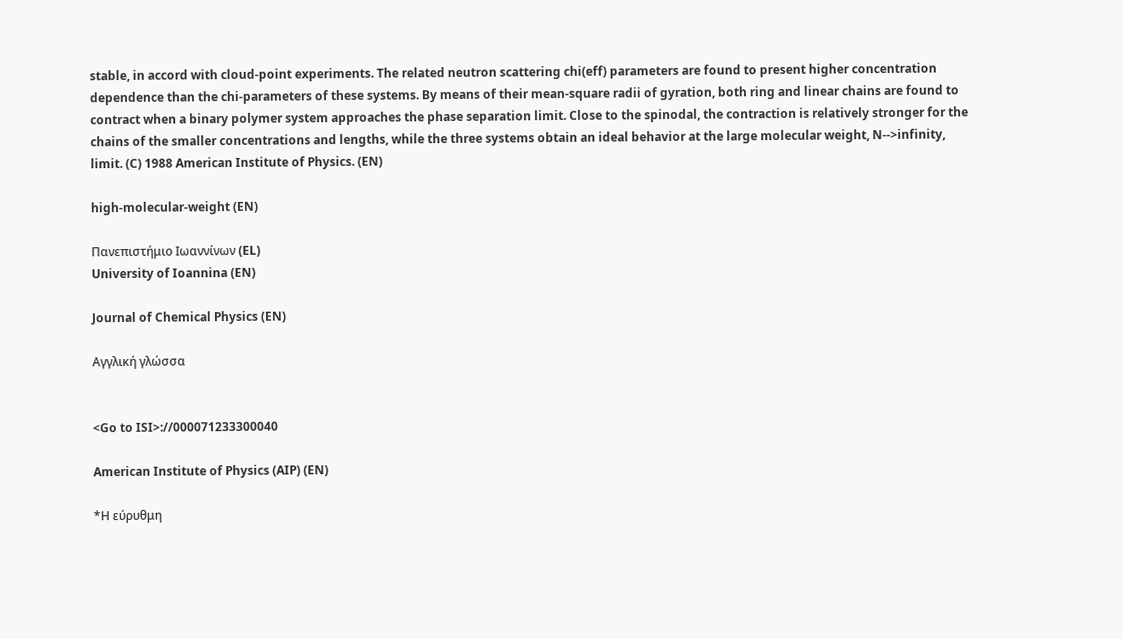stable, in accord with cloud-point experiments. The related neutron scattering chi(eff) parameters are found to present higher concentration dependence than the chi-parameters of these systems. By means of their mean-square radii of gyration, both ring and linear chains are found to contract when a binary polymer system approaches the phase separation limit. Close to the spinodal, the contraction is relatively stronger for the chains of the smaller concentrations and lengths, while the three systems obtain an ideal behavior at the large molecular weight, N-->infinity, limit. (C) 1988 American Institute of Physics. (EN)

high-molecular-weight (EN)

Πανεπιστήμιο Ιωαννίνων (EL)
University of Ioannina (EN)

Journal of Chemical Physics (EN)

Αγγλική γλώσσα


<Go to ISI>://000071233300040

American Institute of Physics (AIP) (EN)

*Η εύρυθμη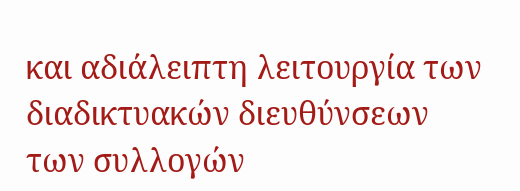και αδιάλειπτη λειτουργία των διαδικτυακών διευθύνσεων των συλλογών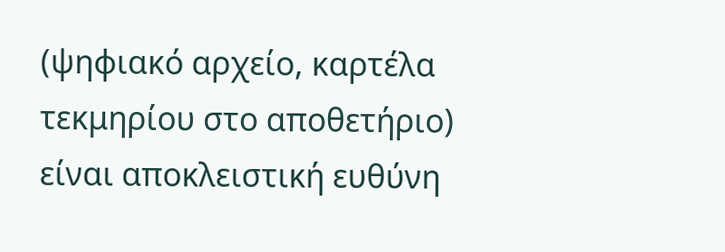(ψηφιακό αρχείο, καρτέλα τεκμηρίου στο αποθετήριο) είναι αποκλειστική ευθύνη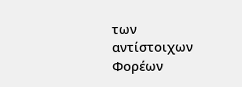των αντίστοιχων Φορέων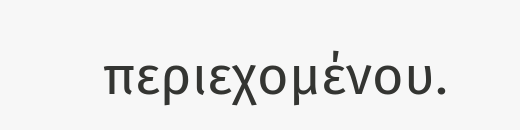περιεχομένου.